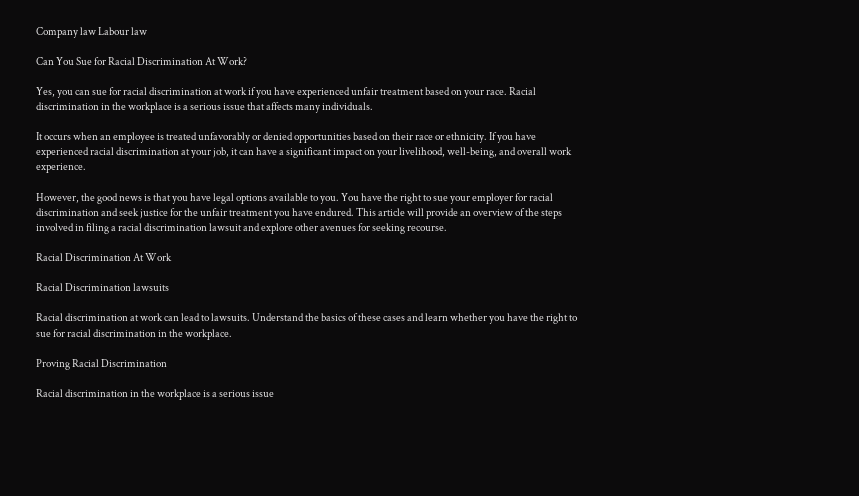Company law Labour law

Can You Sue for Racial Discrimination At Work?

Yes, you can sue for racial discrimination at work if you have experienced unfair treatment based on your race. Racial discrimination in the workplace is a serious issue that affects many individuals.

It occurs when an employee is treated unfavorably or denied opportunities based on their race or ethnicity. If you have experienced racial discrimination at your job, it can have a significant impact on your livelihood, well-being, and overall work experience.

However, the good news is that you have legal options available to you. You have the right to sue your employer for racial discrimination and seek justice for the unfair treatment you have endured. This article will provide an overview of the steps involved in filing a racial discrimination lawsuit and explore other avenues for seeking recourse.

Racial Discrimination At Work

Racial Discrimination lawsuits

Racial discrimination at work can lead to lawsuits. Understand the basics of these cases and learn whether you have the right to sue for racial discrimination in the workplace.

Proving Racial Discrimination

Racial discrimination in the workplace is a serious issue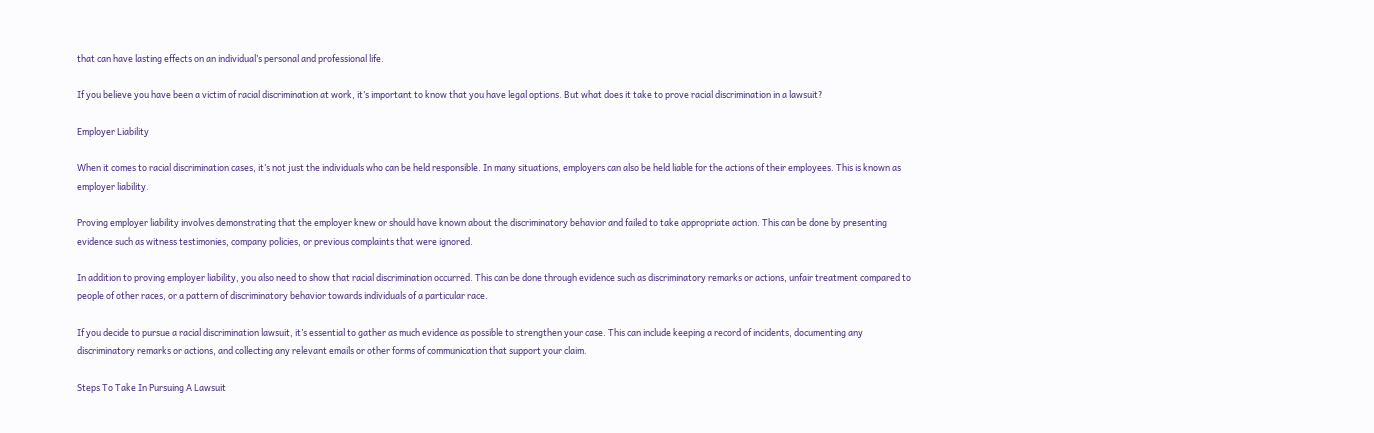that can have lasting effects on an individual’s personal and professional life.

If you believe you have been a victim of racial discrimination at work, it’s important to know that you have legal options. But what does it take to prove racial discrimination in a lawsuit?

Employer Liability

When it comes to racial discrimination cases, it’s not just the individuals who can be held responsible. In many situations, employers can also be held liable for the actions of their employees. This is known as employer liability.

Proving employer liability involves demonstrating that the employer knew or should have known about the discriminatory behavior and failed to take appropriate action. This can be done by presenting evidence such as witness testimonies, company policies, or previous complaints that were ignored.

In addition to proving employer liability, you also need to show that racial discrimination occurred. This can be done through evidence such as discriminatory remarks or actions, unfair treatment compared to people of other races, or a pattern of discriminatory behavior towards individuals of a particular race.

If you decide to pursue a racial discrimination lawsuit, it’s essential to gather as much evidence as possible to strengthen your case. This can include keeping a record of incidents, documenting any discriminatory remarks or actions, and collecting any relevant emails or other forms of communication that support your claim.

Steps To Take In Pursuing A Lawsuit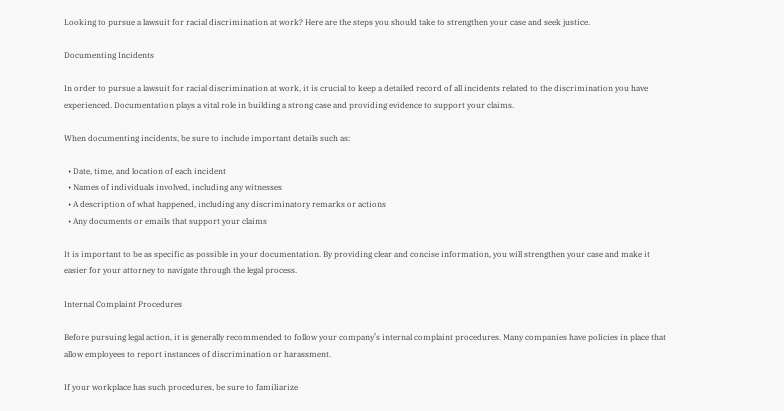Looking to pursue a lawsuit for racial discrimination at work? Here are the steps you should take to strengthen your case and seek justice.

Documenting Incidents

In order to pursue a lawsuit for racial discrimination at work, it is crucial to keep a detailed record of all incidents related to the discrimination you have experienced. Documentation plays a vital role in building a strong case and providing evidence to support your claims.

When documenting incidents, be sure to include important details such as:

  • Date, time, and location of each incident
  • Names of individuals involved, including any witnesses
  • A description of what happened, including any discriminatory remarks or actions
  • Any documents or emails that support your claims

It is important to be as specific as possible in your documentation. By providing clear and concise information, you will strengthen your case and make it easier for your attorney to navigate through the legal process.

Internal Complaint Procedures

Before pursuing legal action, it is generally recommended to follow your company’s internal complaint procedures. Many companies have policies in place that allow employees to report instances of discrimination or harassment.

If your workplace has such procedures, be sure to familiarize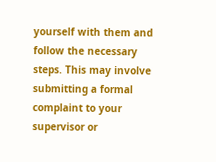yourself with them and follow the necessary steps. This may involve submitting a formal complaint to your supervisor or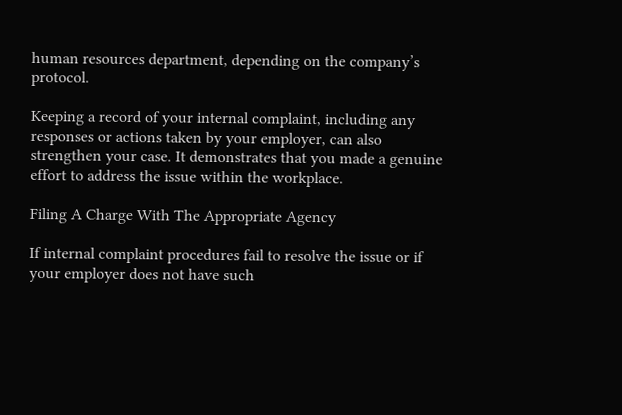human resources department, depending on the company’s protocol.

Keeping a record of your internal complaint, including any responses or actions taken by your employer, can also strengthen your case. It demonstrates that you made a genuine effort to address the issue within the workplace.

Filing A Charge With The Appropriate Agency

If internal complaint procedures fail to resolve the issue or if your employer does not have such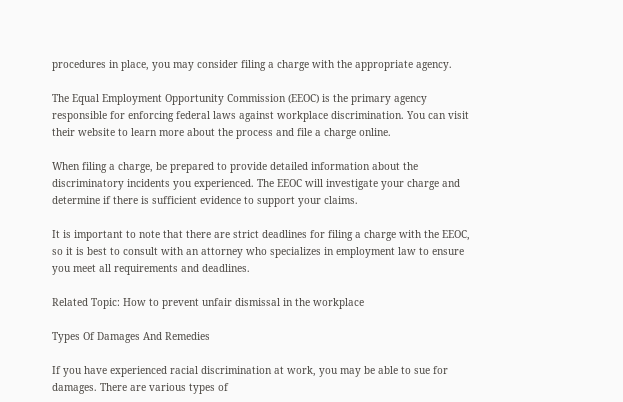procedures in place, you may consider filing a charge with the appropriate agency.

The Equal Employment Opportunity Commission (EEOC) is the primary agency responsible for enforcing federal laws against workplace discrimination. You can visit their website to learn more about the process and file a charge online.

When filing a charge, be prepared to provide detailed information about the discriminatory incidents you experienced. The EEOC will investigate your charge and determine if there is sufficient evidence to support your claims.

It is important to note that there are strict deadlines for filing a charge with the EEOC, so it is best to consult with an attorney who specializes in employment law to ensure you meet all requirements and deadlines.

Related Topic: How to prevent unfair dismissal in the workplace

Types Of Damages And Remedies

If you have experienced racial discrimination at work, you may be able to sue for damages. There are various types of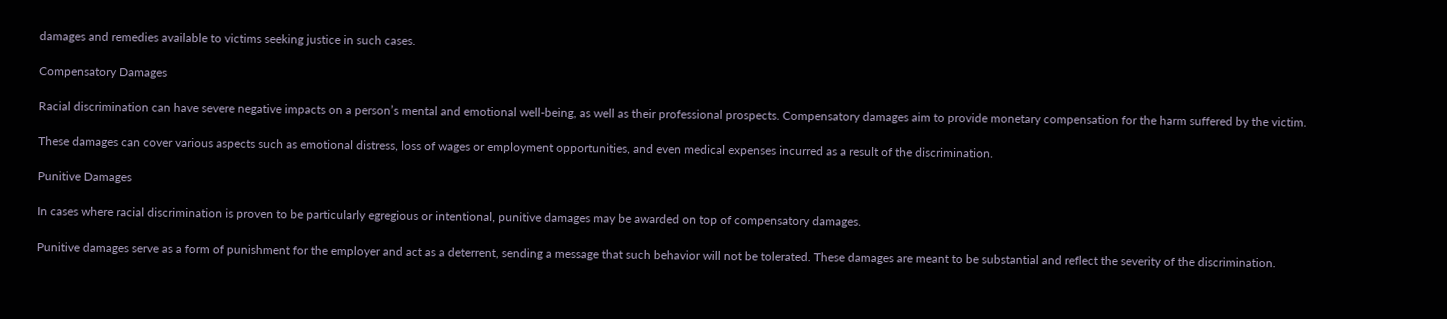damages and remedies available to victims seeking justice in such cases.

Compensatory Damages

Racial discrimination can have severe negative impacts on a person’s mental and emotional well-being, as well as their professional prospects. Compensatory damages aim to provide monetary compensation for the harm suffered by the victim.

These damages can cover various aspects such as emotional distress, loss of wages or employment opportunities, and even medical expenses incurred as a result of the discrimination.

Punitive Damages

In cases where racial discrimination is proven to be particularly egregious or intentional, punitive damages may be awarded on top of compensatory damages.

Punitive damages serve as a form of punishment for the employer and act as a deterrent, sending a message that such behavior will not be tolerated. These damages are meant to be substantial and reflect the severity of the discrimination.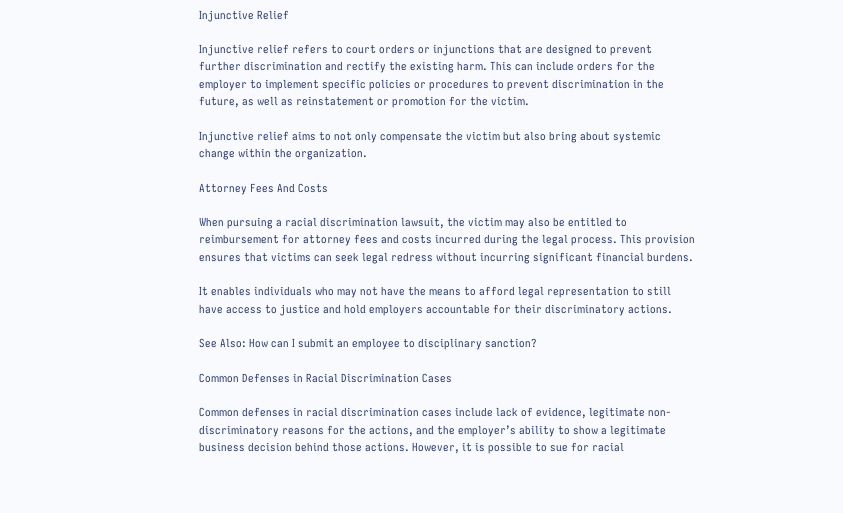Injunctive Relief

Injunctive relief refers to court orders or injunctions that are designed to prevent further discrimination and rectify the existing harm. This can include orders for the employer to implement specific policies or procedures to prevent discrimination in the future, as well as reinstatement or promotion for the victim.

Injunctive relief aims to not only compensate the victim but also bring about systemic change within the organization.

Attorney Fees And Costs

When pursuing a racial discrimination lawsuit, the victim may also be entitled to reimbursement for attorney fees and costs incurred during the legal process. This provision ensures that victims can seek legal redress without incurring significant financial burdens.

It enables individuals who may not have the means to afford legal representation to still have access to justice and hold employers accountable for their discriminatory actions.

See Also: How can I submit an employee to disciplinary sanction?

Common Defenses in Racial Discrimination Cases

Common defenses in racial discrimination cases include lack of evidence, legitimate non-discriminatory reasons for the actions, and the employer’s ability to show a legitimate business decision behind those actions. However, it is possible to sue for racial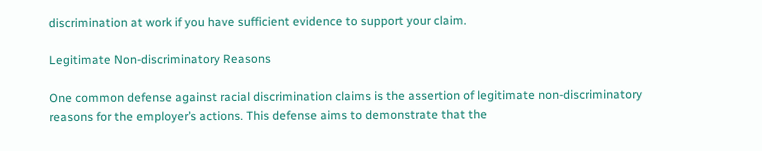discrimination at work if you have sufficient evidence to support your claim.

Legitimate Non-discriminatory Reasons

One common defense against racial discrimination claims is the assertion of legitimate non-discriminatory reasons for the employer’s actions. This defense aims to demonstrate that the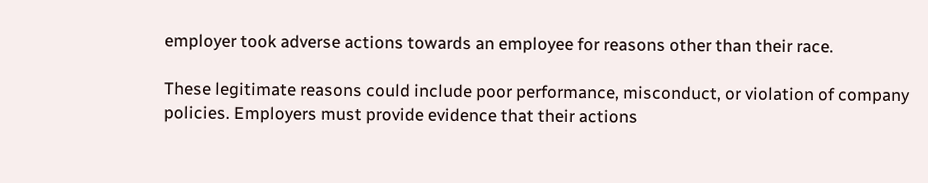employer took adverse actions towards an employee for reasons other than their race.

These legitimate reasons could include poor performance, misconduct, or violation of company policies. Employers must provide evidence that their actions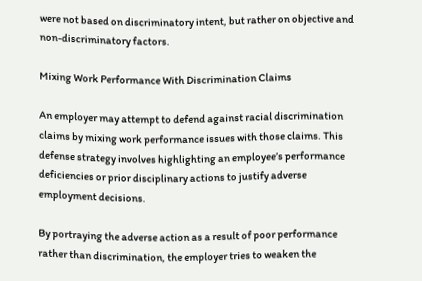were not based on discriminatory intent, but rather on objective and non-discriminatory factors.

Mixing Work Performance With Discrimination Claims

An employer may attempt to defend against racial discrimination claims by mixing work performance issues with those claims. This defense strategy involves highlighting an employee’s performance deficiencies or prior disciplinary actions to justify adverse employment decisions.

By portraying the adverse action as a result of poor performance rather than discrimination, the employer tries to weaken the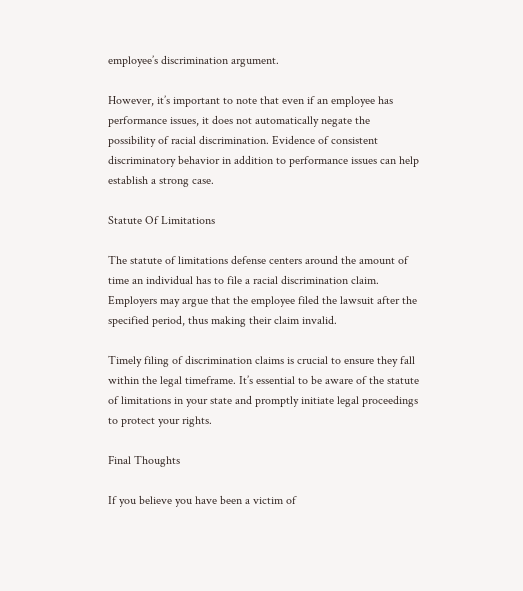employee’s discrimination argument.

However, it’s important to note that even if an employee has performance issues, it does not automatically negate the possibility of racial discrimination. Evidence of consistent discriminatory behavior in addition to performance issues can help establish a strong case.

Statute Of Limitations

The statute of limitations defense centers around the amount of time an individual has to file a racial discrimination claim. Employers may argue that the employee filed the lawsuit after the specified period, thus making their claim invalid.

Timely filing of discrimination claims is crucial to ensure they fall within the legal timeframe. It’s essential to be aware of the statute of limitations in your state and promptly initiate legal proceedings to protect your rights.

Final Thoughts

If you believe you have been a victim of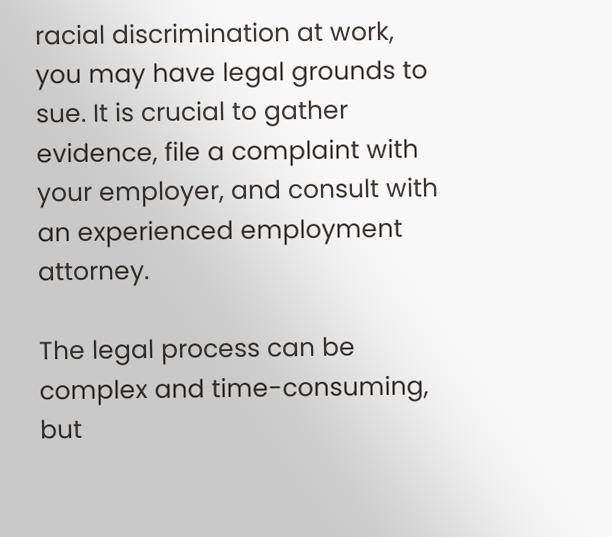racial discrimination at work, you may have legal grounds to sue. It is crucial to gather evidence, file a complaint with your employer, and consult with an experienced employment attorney.

The legal process can be complex and time-consuming, but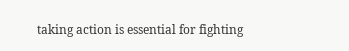taking action is essential for fighting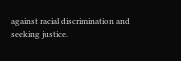against racial discrimination and seeking justice.